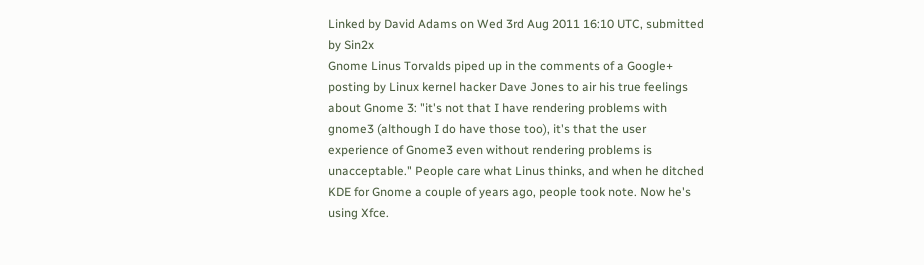Linked by David Adams on Wed 3rd Aug 2011 16:10 UTC, submitted by Sin2x
Gnome Linus Torvalds piped up in the comments of a Google+ posting by Linux kernel hacker Dave Jones to air his true feelings about Gnome 3: "it's not that I have rendering problems with gnome3 (although I do have those too), it's that the user experience of Gnome3 even without rendering problems is unacceptable." People care what Linus thinks, and when he ditched KDE for Gnome a couple of years ago, people took note. Now he's using Xfce.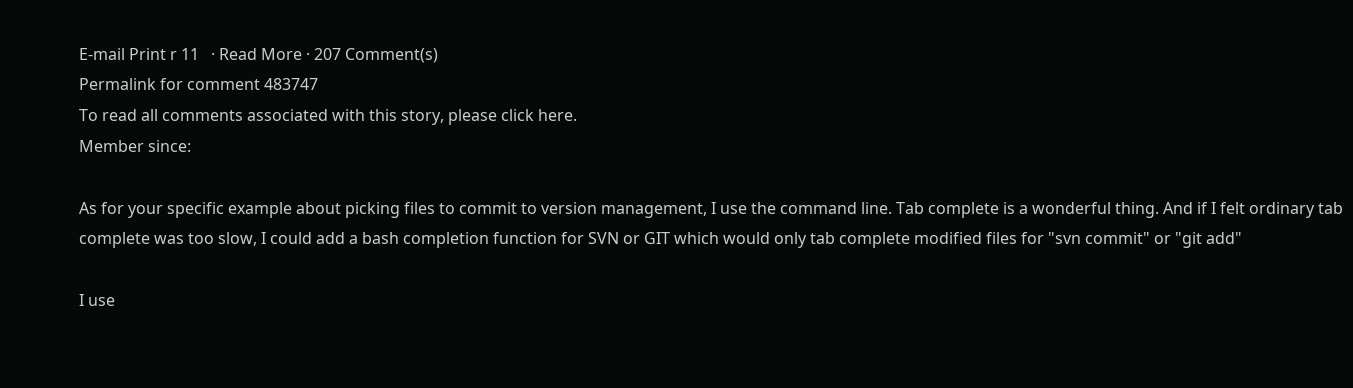E-mail Print r 11   · Read More · 207 Comment(s)
Permalink for comment 483747
To read all comments associated with this story, please click here.
Member since:

As for your specific example about picking files to commit to version management, I use the command line. Tab complete is a wonderful thing. And if I felt ordinary tab complete was too slow, I could add a bash completion function for SVN or GIT which would only tab complete modified files for "svn commit" or "git add"

I use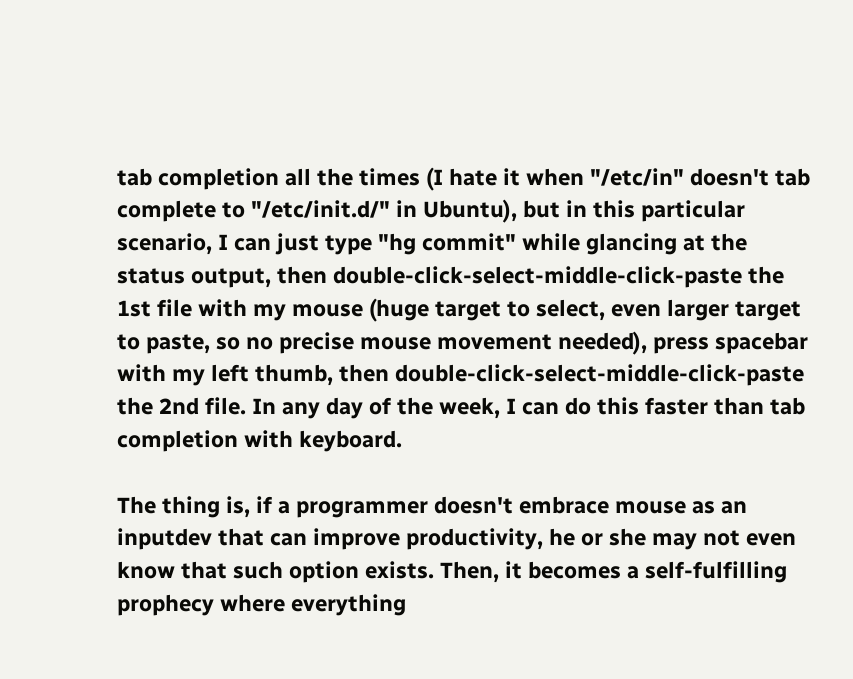tab completion all the times (I hate it when "/etc/in" doesn't tab complete to "/etc/init.d/" in Ubuntu), but in this particular scenario, I can just type "hg commit" while glancing at the status output, then double-click-select-middle-click-paste the 1st file with my mouse (huge target to select, even larger target to paste, so no precise mouse movement needed), press spacebar with my left thumb, then double-click-select-middle-click-paste the 2nd file. In any day of the week, I can do this faster than tab completion with keyboard.

The thing is, if a programmer doesn't embrace mouse as an inputdev that can improve productivity, he or she may not even know that such option exists. Then, it becomes a self-fulfilling prophecy where everything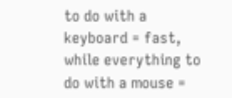to do with a keyboard = fast, while everything to do with a mouse =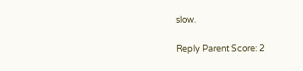slow.

Reply Parent Score: 2